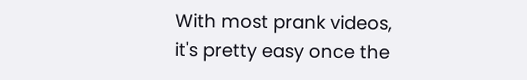With most prank videos, it's pretty easy once the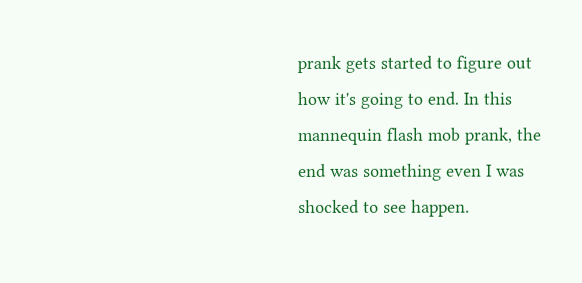prank gets started to figure out how it's going to end. In this mannequin flash mob prank, the end was something even I was shocked to see happen.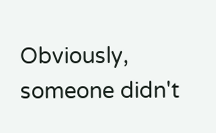Obviously, someone didn't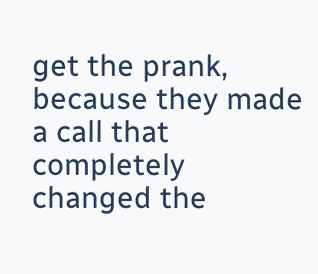get the prank, because they made a call that completely changed the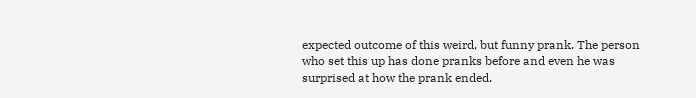expected outcome of this weird, but funny prank. The person who set this up has done pranks before and even he was surprised at how the prank ended.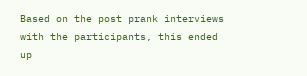Based on the post prank interviews with the participants, this ended up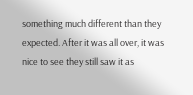something much different than they expected. After it was all over, it was nice to see they still saw it as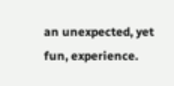an unexpected, yet fun, experience.